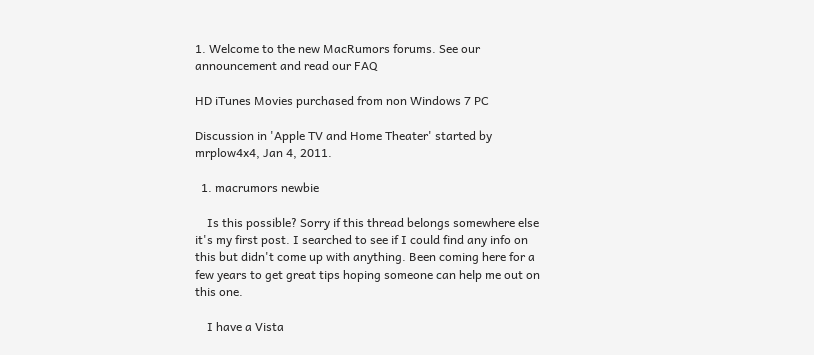1. Welcome to the new MacRumors forums. See our announcement and read our FAQ

HD iTunes Movies purchased from non Windows 7 PC

Discussion in 'Apple TV and Home Theater' started by mrplow4x4, Jan 4, 2011.

  1. macrumors newbie

    Is this possible? Sorry if this thread belongs somewhere else it's my first post. I searched to see if I could find any info on this but didn't come up with anything. Been coming here for a few years to get great tips hoping someone can help me out on this one.

    I have a Vista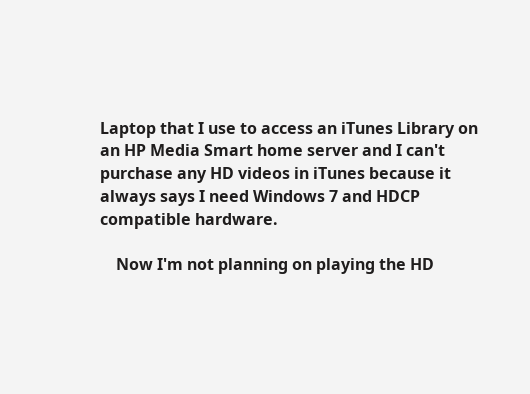Laptop that I use to access an iTunes Library on an HP Media Smart home server and I can't purchase any HD videos in iTunes because it always says I need Windows 7 and HDCP compatible hardware.

    Now I'm not planning on playing the HD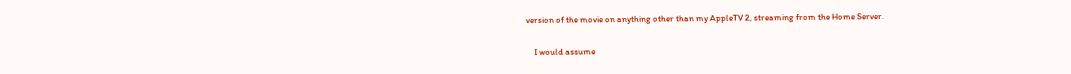version of the movie on anything other than my AppleTV 2, streaming from the Home Server.

    I would assume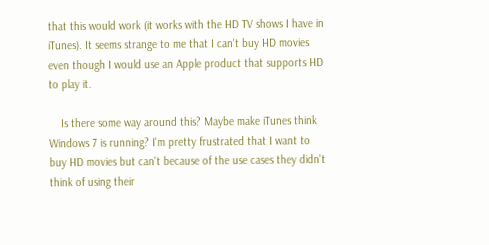that this would work (it works with the HD TV shows I have in iTunes). It seems strange to me that I can't buy HD movies even though I would use an Apple product that supports HD to play it.

    Is there some way around this? Maybe make iTunes think Windows 7 is running? I'm pretty frustrated that I want to buy HD movies but can't because of the use cases they didn't think of using their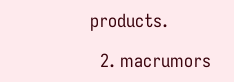products.

  2. macrumors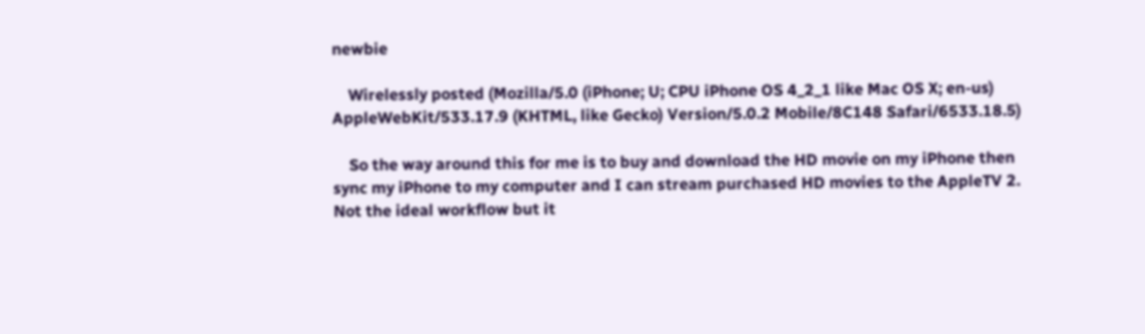newbie

    Wirelessly posted (Mozilla/5.0 (iPhone; U; CPU iPhone OS 4_2_1 like Mac OS X; en-us) AppleWebKit/533.17.9 (KHTML, like Gecko) Version/5.0.2 Mobile/8C148 Safari/6533.18.5)

    So the way around this for me is to buy and download the HD movie on my iPhone then sync my iPhone to my computer and I can stream purchased HD movies to the AppleTV 2. Not the ideal workflow but it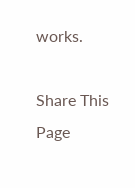works.

Share This Page